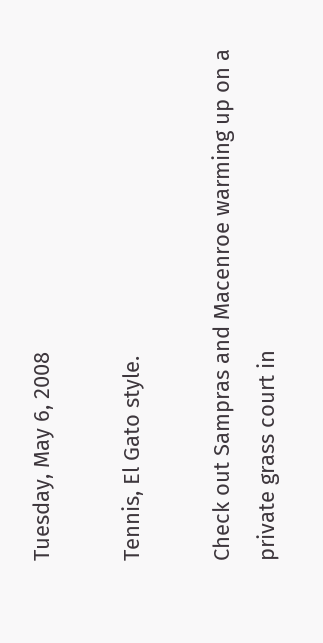Tuesday, May 6, 2008

Tennis, El Gato style.

Check out Sampras and Macenroe warming up on a private grass court in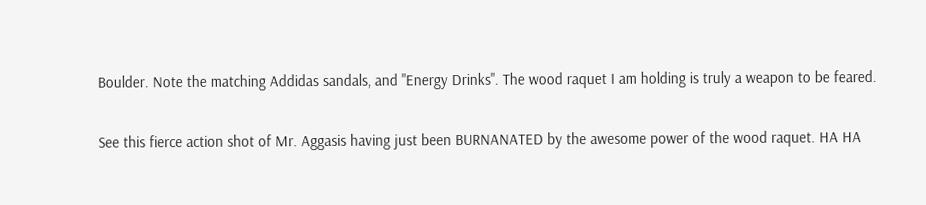Boulder. Note the matching Addidas sandals, and "Energy Drinks". The wood raquet I am holding is truly a weapon to be feared.

See this fierce action shot of Mr. Aggasis having just been BURNANATED by the awesome power of the wood raquet. HA HA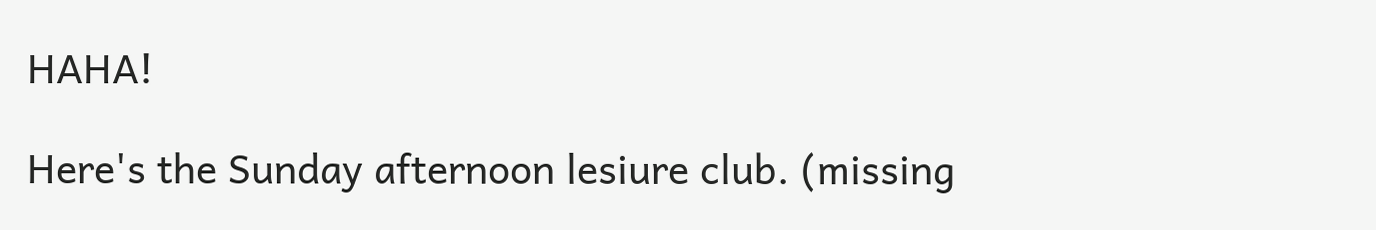HAHA!

Here's the Sunday afternoon lesiure club. (missing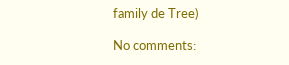family de Tree)

No comments: